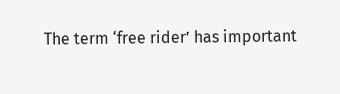The term ‘free rider’ has important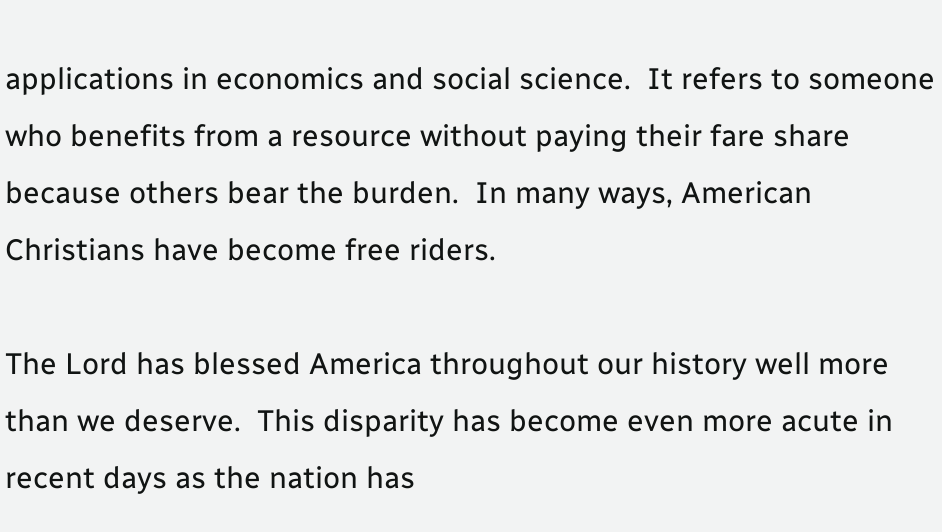applications in economics and social science.  It refers to someone who benefits from a resource without paying their fare share because others bear the burden.  In many ways, American Christians have become free riders.

The Lord has blessed America throughout our history well more than we deserve.  This disparity has become even more acute in recent days as the nation has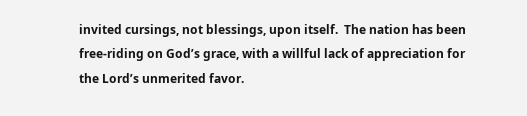invited cursings, not blessings, upon itself.  The nation has been free-riding on God’s grace, with a willful lack of appreciation for the Lord’s unmerited favor.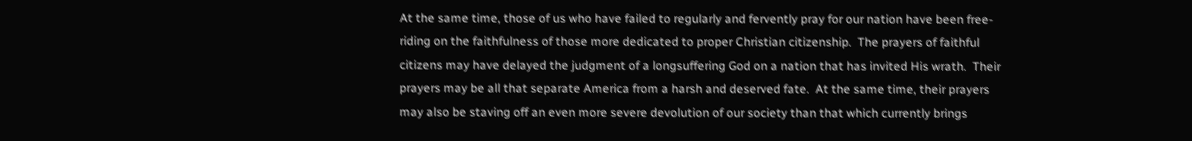At the same time, those of us who have failed to regularly and fervently pray for our nation have been free-riding on the faithfulness of those more dedicated to proper Christian citizenship.  The prayers of faithful citizens may have delayed the judgment of a longsuffering God on a nation that has invited His wrath.  Their prayers may be all that separate America from a harsh and deserved fate.  At the same time, their prayers may also be staving off an even more severe devolution of our society than that which currently brings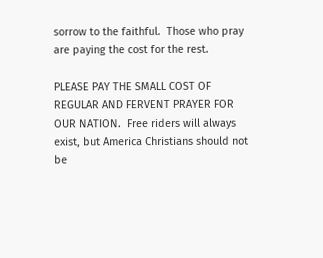sorrow to the faithful.  Those who pray are paying the cost for the rest.

PLEASE PAY THE SMALL COST OF REGULAR AND FERVENT PRAYER FOR OUR NATION.  Free riders will always exist, but America Christians should not be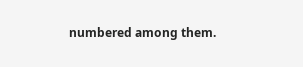numbered among them.